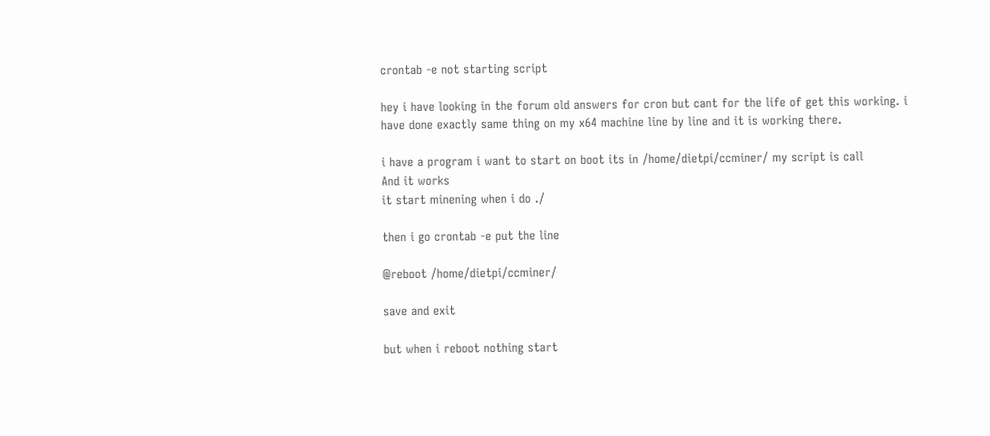crontab -e not starting script

hey i have looking in the forum old answers for cron but cant for the life of get this working. i have done exactly same thing on my x64 machine line by line and it is working there.

i have a program i want to start on boot its in /home/dietpi/ccminer/ my script is call
And it works
it start minening when i do ./

then i go crontab -e put the line

@reboot /home/dietpi/ccminer/

save and exit

but when i reboot nothing start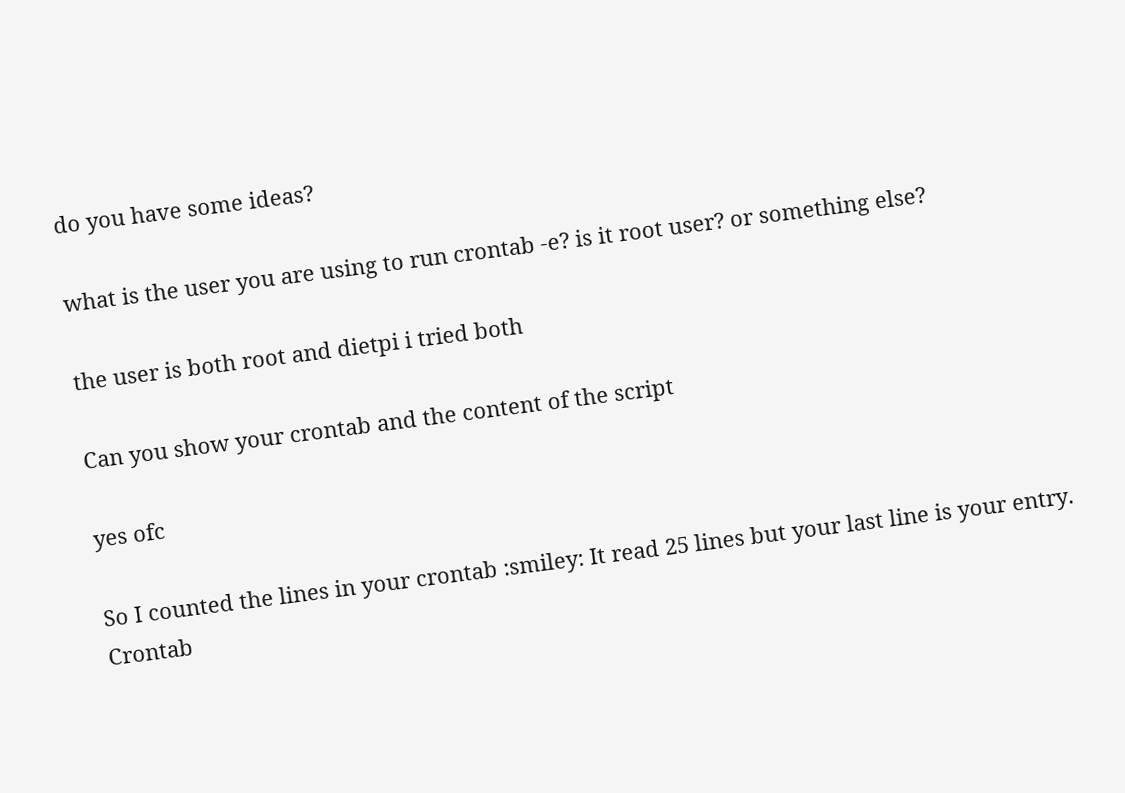do you have some ideas?

what is the user you are using to run crontab -e? is it root user? or something else?

the user is both root and dietpi i tried both

Can you show your crontab and the content of the script

yes ofc

So I counted the lines in your crontab :smiley: It read 25 lines but your last line is your entry.
Crontab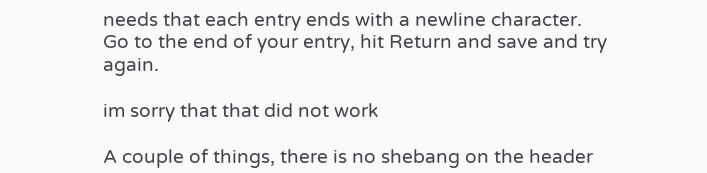needs that each entry ends with a newline character.
Go to the end of your entry, hit Return and save and try again.

im sorry that that did not work

A couple of things, there is no shebang on the header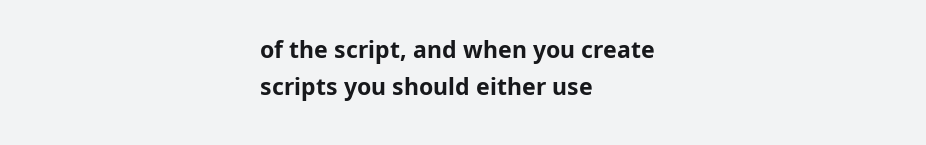of the script, and when you create scripts you should either use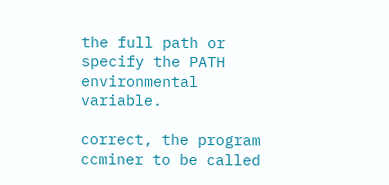the full path or specify the PATH environmental variable.

correct, the program ccminer to be called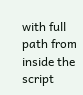with full path from inside the script